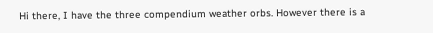Hi there, I have the three compendium weather orbs. However there is a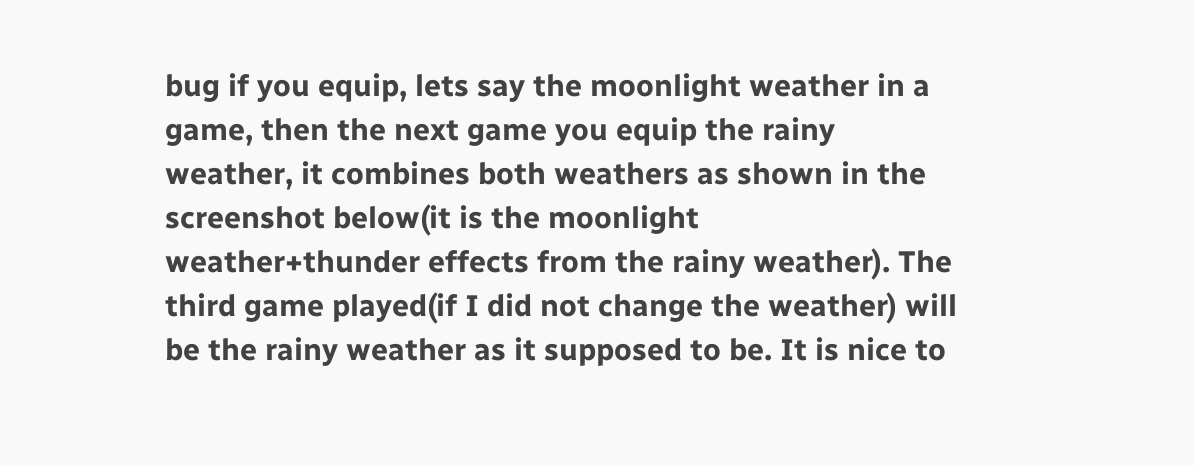bug if you equip, lets say the moonlight weather in a game, then the next game you equip the rainy weather, it combines both weathers as shown in the screenshot below(it is the moonlight weather+thunder effects from the rainy weather). The third game played(if I did not change the weather) will be the rainy weather as it supposed to be. It is nice to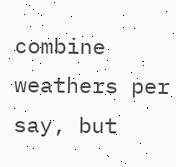combine weathers per say, but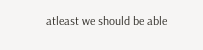atleast we should be able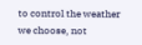to control the weather we choose, not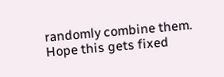randomly combine them. Hope this gets fixed